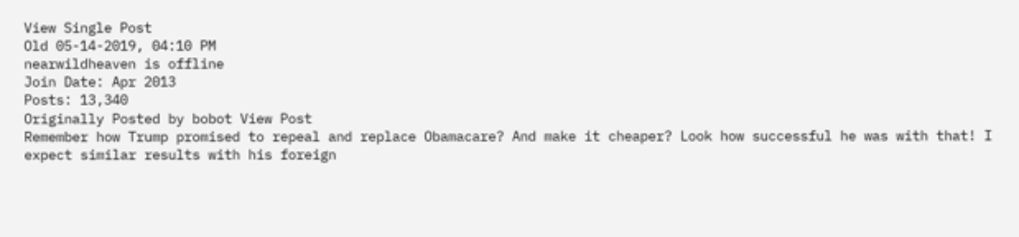View Single Post
Old 05-14-2019, 04:10 PM
nearwildheaven is offline
Join Date: Apr 2013
Posts: 13,340
Originally Posted by bobot View Post
Remember how Trump promised to repeal and replace Obamacare? And make it cheaper? Look how successful he was with that! I expect similar results with his foreign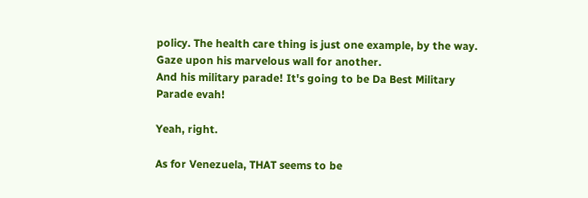policy. The health care thing is just one example, by the way. Gaze upon his marvelous wall for another.
And his military parade! It's going to be Da Best Military Parade evah!

Yeah, right.

As for Venezuela, THAT seems to be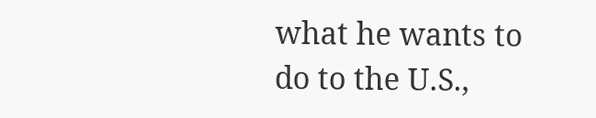what he wants to do to the U.S.,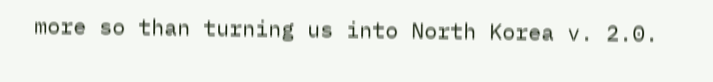more so than turning us into North Korea v. 2.0.